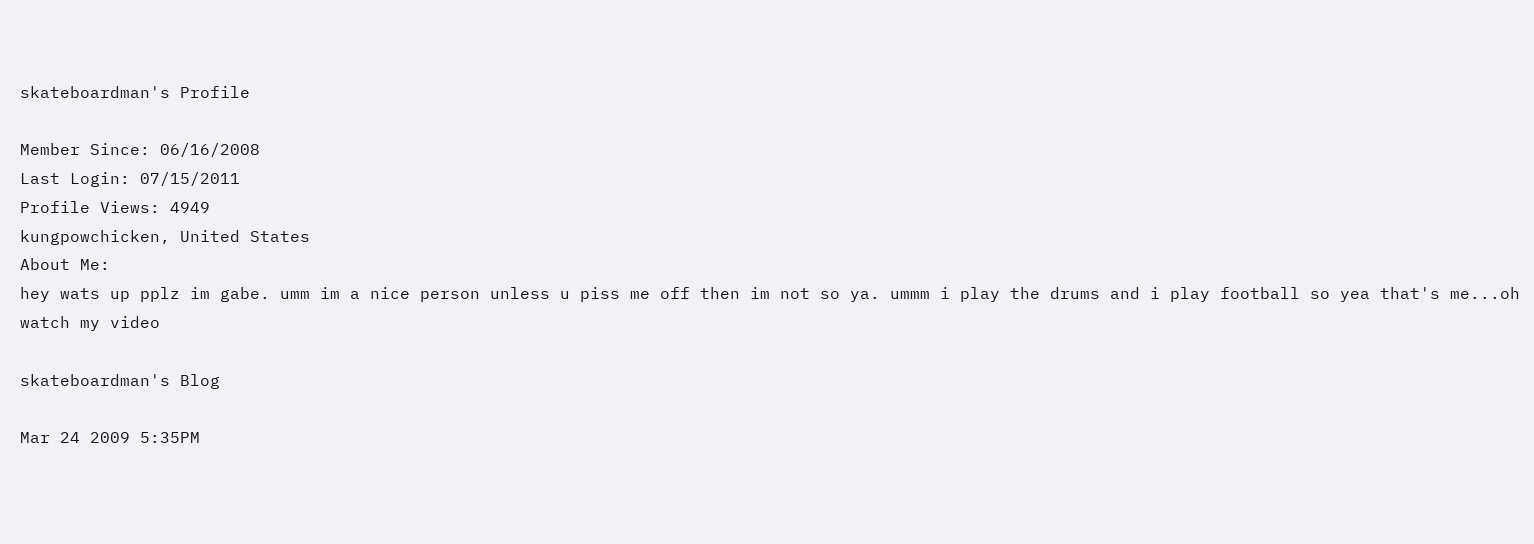skateboardman's Profile

Member Since: 06/16/2008
Last Login: 07/15/2011
Profile Views: 4949
kungpowchicken, United States
About Me:
hey wats up pplz im gabe. umm im a nice person unless u piss me off then im not so ya. ummm i play the drums and i play football so yea that's me...oh watch my video

skateboardman's Blog

Mar 24 2009 5:35PM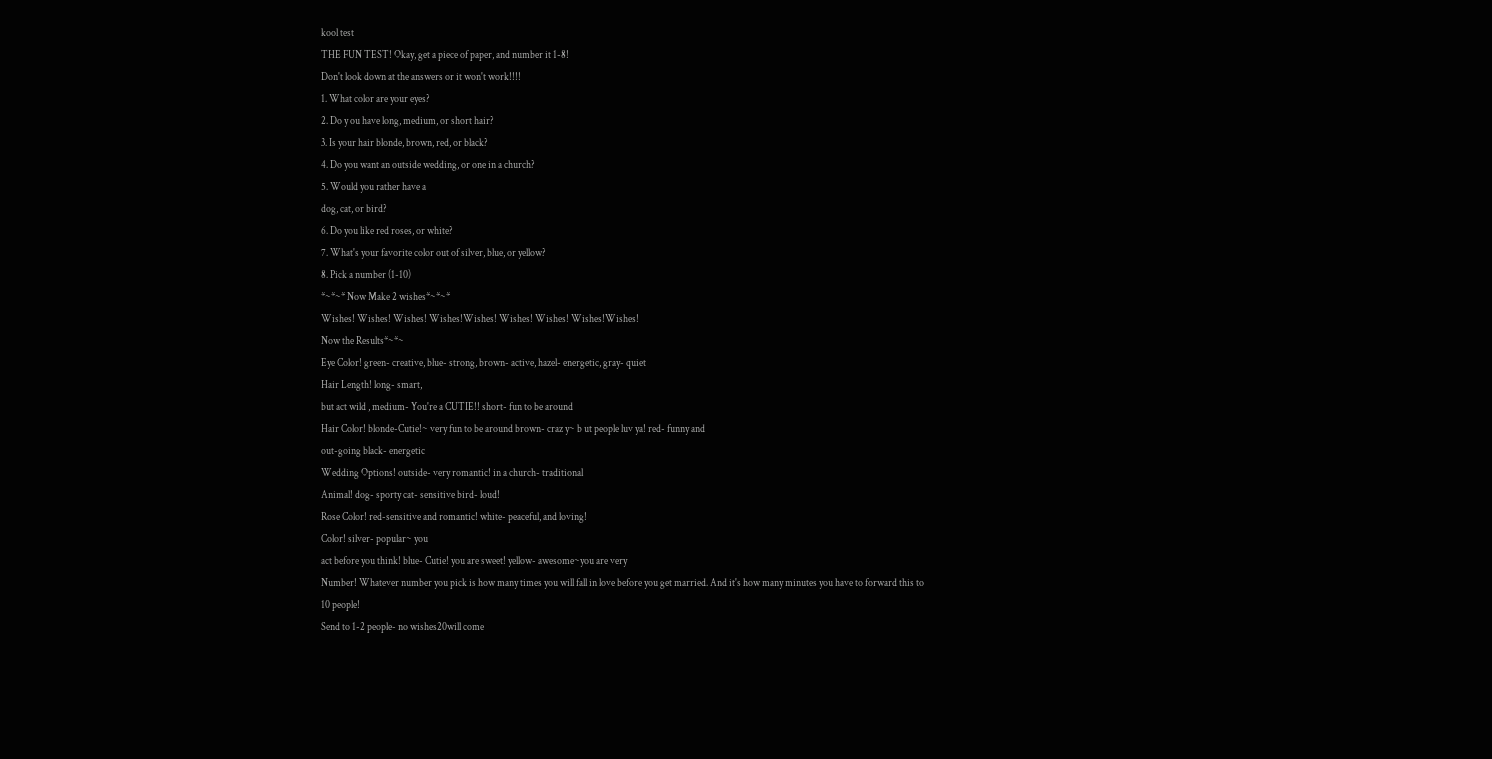kool test
THE FUN TEST! Okay, get a piece of paper, and number it 1-8!
Don't look down at the answers or it won't work!!!!
1. What color are your eyes?
2. Do y ou have long, medium, or short hair?
3. Is your hair blonde, brown, red, or black?
4. Do you want an outside wedding, or one in a church?
5. Would you rather have a
dog, cat, or bird?
6. Do you like red roses, or white?
7. What's your favorite color out of silver, blue, or yellow?
8. Pick a number (1-10)
*~*~* Now Make 2 wishes*~*~*
Wishes! Wishes! Wishes! Wishes!Wishes! Wishes! Wishes! Wishes!Wishes!
Now the Results*~*~
Eye Color! green- creative, blue- strong, brown- active, hazel- energetic, gray- quiet
Hair Length! long- smart,
but act wild , medium- You're a CUTIE!! short- fun to be around
Hair Color! blonde-Cutie!~ very fun to be around brown- craz y~ b ut people luv ya! red- funny and
out-going black- energetic
Wedding Options! outside- very romantic! in a church- traditional
Animal! dog- sporty cat- sensitive bird- loud!
Rose Color! red-sensitive and romantic! white- peaceful, and loving!
Color! silver- popular~ you
act before you think! blue- Cutie! you are sweet! yellow- awesome~you are very
Number! Whatever number you pick is how many times you will fall in love before you get married. And it's how many minutes you have to forward this to
10 people!
Send to 1-2 people- no wishes20will come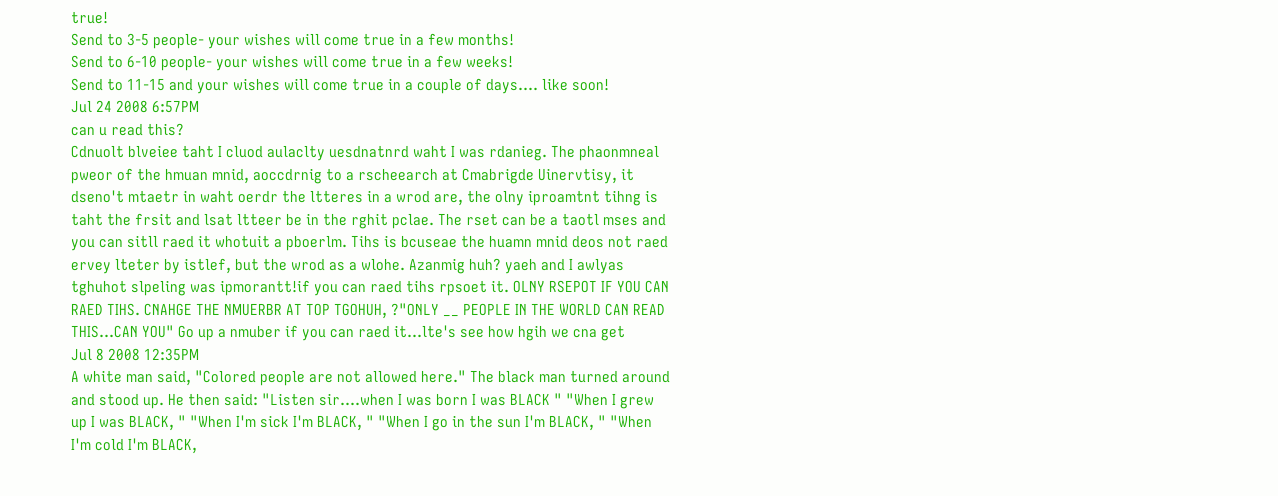true!
Send to 3-5 people- your wishes will come true in a few months!
Send to 6-10 people- your wishes will come true in a few weeks!
Send to 11-15 and your wishes will come true in a couple of days.... like soon!
Jul 24 2008 6:57PM
can u read this?
Cdnuolt blveiee taht I cluod aulaclty uesdnatnrd waht I was rdanieg. The phaonmneal pweor of the hmuan mnid, aoccdrnig to a rscheearch at Cmabrigde Uinervtisy, it dseno't mtaetr in waht oerdr the ltteres in a wrod are, the olny iproamtnt tihng is taht the frsit and lsat ltteer be in the rghit pclae. The rset can be a taotl mses and you can sitll raed it whotuit a pboerlm. Tihs is bcuseae the huamn mnid deos not raed ervey lteter by istlef, but the wrod as a wlohe. Azanmig huh? yaeh and I awlyas tghuhot slpeling was ipmorantt!if you can raed tihs rpsoet it. OLNY RSEPOT IF YOU CAN RAED TIHS. CNAHGE THE NMUERBR AT TOP TGOHUH, ?"ONLY __ PEOPLE IN THE WORLD CAN READ THIS...CAN YOU" Go up a nmuber if you can raed it...lte's see how hgih we cna get
Jul 8 2008 12:35PM
A white man said, "Colored people are not allowed here." The black man turned around and stood up. He then said: "Listen sir....when I was born I was BLACK " "When I grew up I was BLACK, " "When I'm sick I'm BLACK, " "When I go in the sun I'm BLACK, " "When I'm cold I'm BLACK,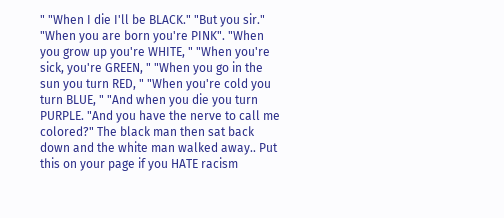" "When I die I'll be BLACK." "But you sir." "When you are born you're PINK". "When you grow up you're WHITE, " "When you're sick, you're GREEN, " "When you go in the sun you turn RED, " "When you're cold you turn BLUE, " "And when you die you turn PURPLE. "And you have the nerve to call me colored?" The black man then sat back down and the white man walked away.. Put this on your page if you HATE racism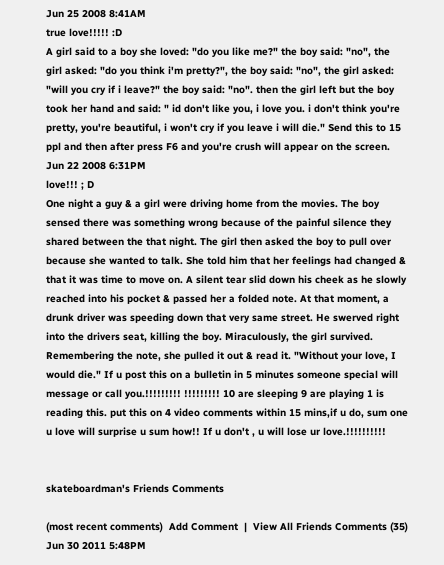Jun 25 2008 8:41AM
true love!!!!! :D
A girl said to a boy she loved: "do you like me?" the boy said: "no", the girl asked: "do you think i'm pretty?", the boy said: "no", the girl asked: "will you cry if i leave?" the boy said: "no". then the girl left but the boy took her hand and said: " id don't like you, i love you. i don't think you're pretty, you're beautiful, i won't cry if you leave i will die." Send this to 15 ppl and then after press F6 and you're crush will appear on the screen.
Jun 22 2008 6:31PM
love!!! ; D
One night a guy & a girl were driving home from the movies. The boy sensed there was something wrong because of the painful silence they shared between the that night. The girl then asked the boy to pull over because she wanted to talk. She told him that her feelings had changed & that it was time to move on. A silent tear slid down his cheek as he slowly reached into his pocket & passed her a folded note. At that moment, a drunk driver was speeding down that very same street. He swerved right into the drivers seat, killing the boy. Miraculously, the girl survived. Remembering the note, she pulled it out & read it. "Without your love, I would die." If u post this on a bulletin in 5 minutes someone special will message or call you.!!!!!!!!! !!!!!!!!! 10 are sleeping 9 are playing 1 is reading this. put this on 4 video comments within 15 mins,if u do, sum one u love will surprise u sum how!! If u don't , u will lose ur love.!!!!!!!!!!


skateboardman's Friends Comments

(most recent comments)  Add Comment  |  View All Friends Comments (35)
Jun 30 2011 5:48PM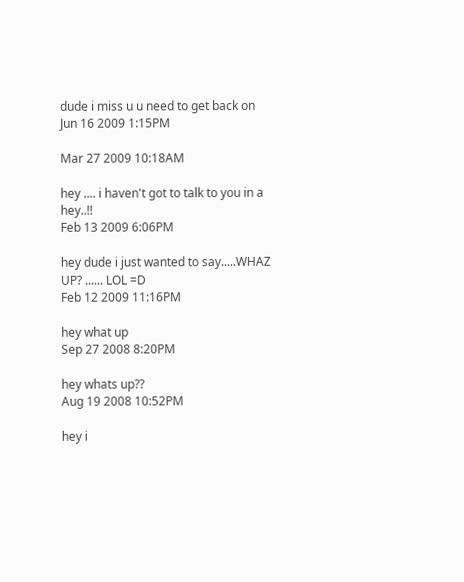dude i miss u u need to get back on
Jun 16 2009 1:15PM

Mar 27 2009 10:18AM

hey .... i haven't got to talk to you in a hey..!!
Feb 13 2009 6:06PM

hey dude i just wanted to say.....WHAZ UP? ...... LOL =D
Feb 12 2009 11:16PM

hey what up
Sep 27 2008 8:20PM

hey whats up??
Aug 19 2008 10:52PM

hey i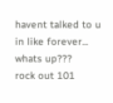havent talked to u in like forever... whats up???
rock out 101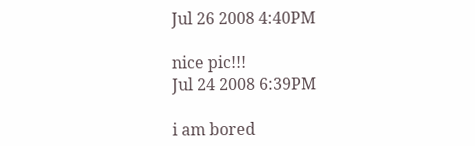Jul 26 2008 4:40PM

nice pic!!!
Jul 24 2008 6:39PM

i am bored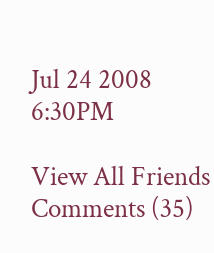Jul 24 2008 6:30PM

View All Friends Comments (35)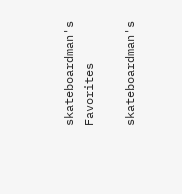skateboardman's Favorites

skateboardman's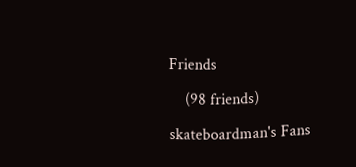Friends

    (98 friends)

skateboardman's Fans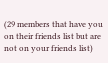(29 members that have you on their friends list but are not on your friends list)